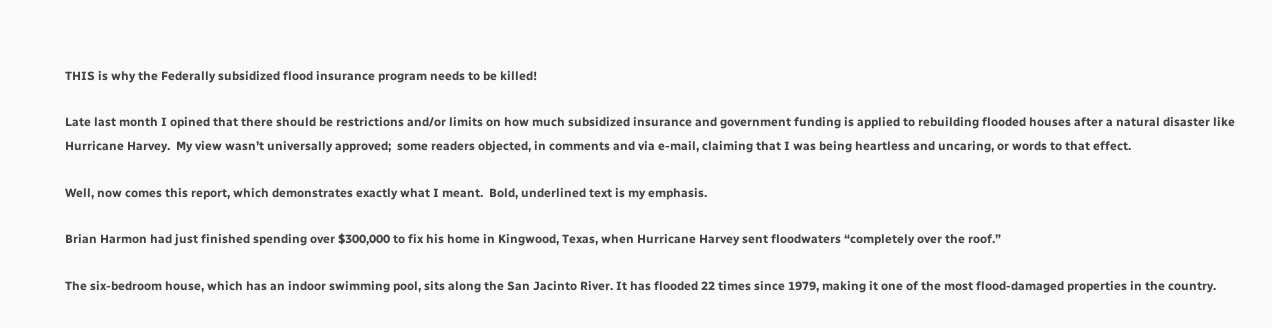THIS is why the Federally subsidized flood insurance program needs to be killed!

Late last month I opined that there should be restrictions and/or limits on how much subsidized insurance and government funding is applied to rebuilding flooded houses after a natural disaster like Hurricane Harvey.  My view wasn’t universally approved;  some readers objected, in comments and via e-mail, claiming that I was being heartless and uncaring, or words to that effect.

Well, now comes this report, which demonstrates exactly what I meant.  Bold, underlined text is my emphasis.

Brian Harmon had just finished spending over $300,000 to fix his home in Kingwood, Texas, when Hurricane Harvey sent floodwaters “completely over the roof.”

The six-bedroom house, which has an indoor swimming pool, sits along the San Jacinto River. It has flooded 22 times since 1979, making it one of the most flood-damaged properties in the country.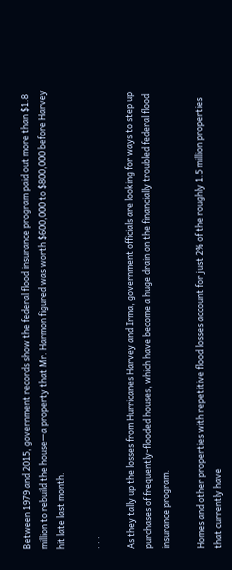Between 1979 and 2015, government records show the federal flood insurance program paid out more than $1.8 million to rebuild the house—a property that Mr. Harmon figured was worth $600,000 to $800,000 before Harvey hit late last month.

. . .

As they tally up the losses from Hurricanes Harvey and Irma, government officials are looking for ways to step up purchases of frequently-flooded houses, which have become a huge drain on the financially troubled federal flood insurance program.

Homes and other properties with repetitive flood losses account for just 2% of the roughly 1.5 million properties that currently have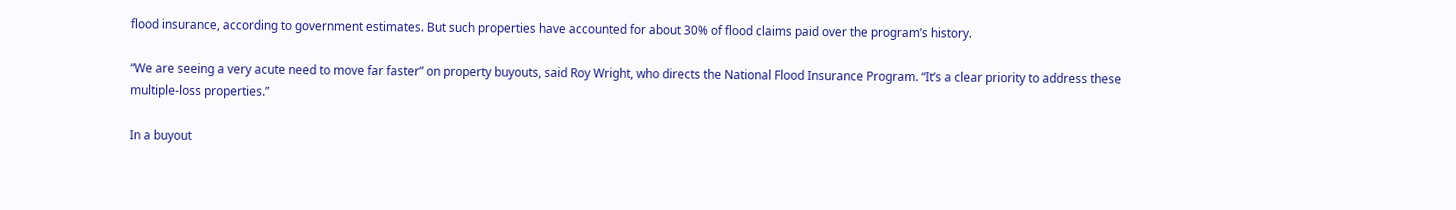flood insurance, according to government estimates. But such properties have accounted for about 30% of flood claims paid over the program’s history.

“We are seeing a very acute need to move far faster” on property buyouts, said Roy Wright, who directs the National Flood Insurance Program. “It’s a clear priority to address these multiple-loss properties.”

In a buyout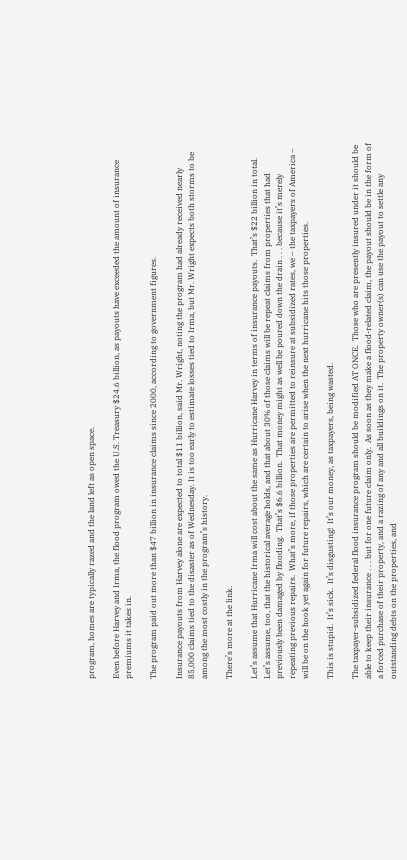program, homes are typically razed and the land left as open space.

Even before Harvey and Irma, the flood program owed the U.S. Treasury $24.6 billion, as payouts have exceeded the amount of insurance premiums it takes in.

The program paid out more than $47 billion in insurance claims since 2000, according to government figures.

Insurance payouts from Harvey alone are expected to total $11 billion, said Mr. Wright, noting the program had already received nearly 85,000 claims tied to the disaster as of Wednesday. It is too early to estimate losses tied to Irma, but Mr. Wright expects both storms to be among the most costly in the program’s history.

There’s more at the link.

Let’s assume that Hurricane Irma will cost about the same as Hurricane Harvey in terms of insurance payouts.  That’s $22 billion in total.  Let’s assume, too, that the historical average holds, and that about 30% of those claims will be repeat claims from properties that had previously been damaged by flooding.  That’s $6.6 billion.  That money might as well be poured down the drain . . . because it’s merely repeating previous repairs.  What’s more, if those properties are permitted to reinsure at subsidized rates, we – the taxpayers of America – will be on the hook yet again for future repairs, which are certain to arise when the next hurricane hits those properties.

This is stupid.  It’s sick.  It’s disgusting!  It’s our money, as taxpayers, being wasted.

The taxpayer-subsidized federal flood insurance program should be modified AT ONCE.  Those who are presently insured under it should be able to keep their insurance . . . but for one future claim only.  As soon as they make a flood-related claim, the payout should be in the form of a forced purchase of their property, and a razing of any and all buildings on it.  The property owner(s) can use the payout to settle any outstanding debts on the properties, and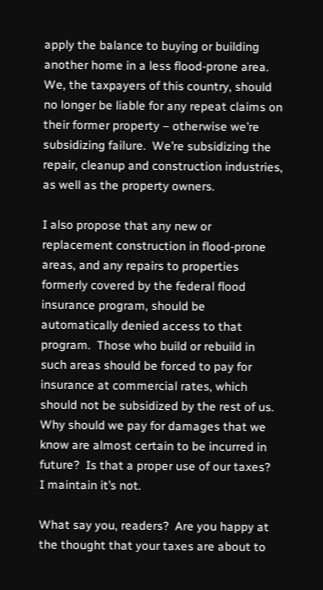apply the balance to buying or building another home in a less flood-prone area.  We, the taxpayers of this country, should no longer be liable for any repeat claims on their former property – otherwise we’re subsidizing failure.  We’re subsidizing the repair, cleanup and construction industries, as well as the property owners.

I also propose that any new or replacement construction in flood-prone areas, and any repairs to properties formerly covered by the federal flood insurance program, should be automatically denied access to that program.  Those who build or rebuild in such areas should be forced to pay for insurance at commercial rates, which should not be subsidized by the rest of us.  Why should we pay for damages that we know are almost certain to be incurred in future?  Is that a proper use of our taxes?  I maintain it’s not.

What say you, readers?  Are you happy at the thought that your taxes are about to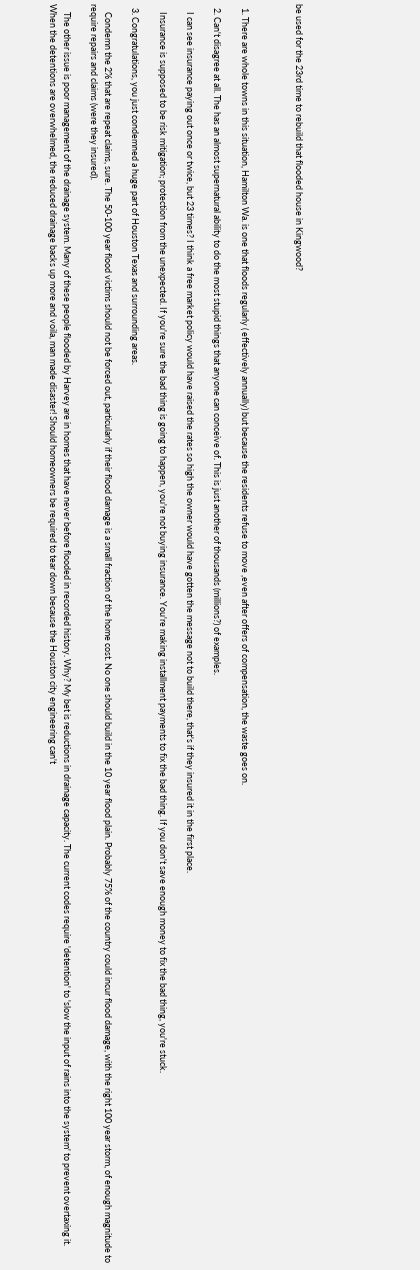be used for the 23rd time to rebuild that flooded house in Kingwood?



  1. There are whole towns in this situation, Hamilton Wa. is one that floods regularly ( effectively annually) but because the residents refuse to move ,even after offers of compensation, the waste goes on.

  2. Can't disagree at all. The has an almost supernatural ability to do the most stupid things that anyone can conceive of. This is just another of thousands (millions?) of examples.

    I can see insurance paying out once or twice, but 23 times? I think a free market policy would have raised the rates so high the owner would have gotten the message not to build there, that's if they insured it in the first place.

    Insurance is supposed to be risk mitigation; protection from the unexpected. If you're sure the bad thing is going to happen, you're not buying insurance. You're making installment payments to fix the bad thing. If you don't save enough money to fix the bad thing, you're stuck.

  3. Congratulations, you just condemned a huge part of Houston Texas and surrounding areas.

    Condemn the 2% that are repeat claims, sure. The 50-100 year flood victims should not be forced out, particularly if their flood damage is a small fraction of the home cost. No one should build in the 10 year flood plain. Probably 75% of the country could incur flood damage, with the right 100 year storm, of enough magnitude to require repairs and claims (were they insured).

    The other issue is poor management of the drainage system. Many of these people flooded by Harvey are in homes that have never before flooded in recorded history. Why? My bet is reductions in drainage capacity. The current codes require 'detention' to 'slow the input of rains into the system' to prevent overtaxing it. When the detentions are overwhelmed, the reduced drainage backs up more and voila, man made disaster! Should homeowners be required to tear down because the Houston city engineering can't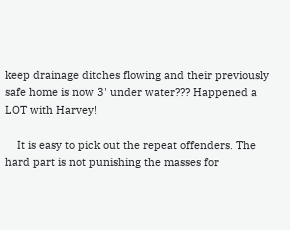keep drainage ditches flowing and their previously safe home is now 3' under water??? Happened a LOT with Harvey!

    It is easy to pick out the repeat offenders. The hard part is not punishing the masses for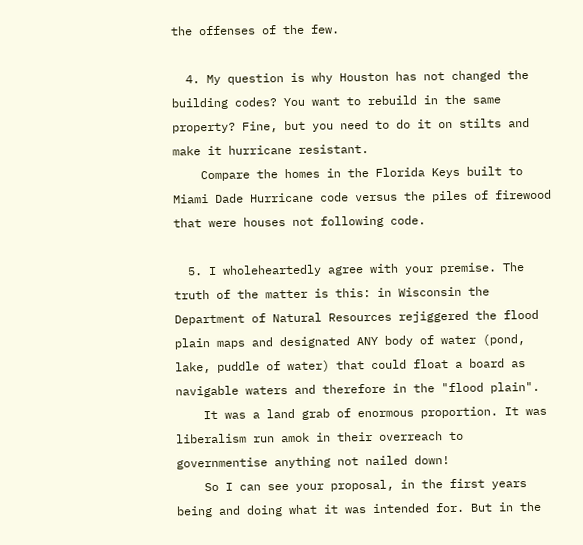the offenses of the few.

  4. My question is why Houston has not changed the building codes? You want to rebuild in the same property? Fine, but you need to do it on stilts and make it hurricane resistant.
    Compare the homes in the Florida Keys built to Miami Dade Hurricane code versus the piles of firewood that were houses not following code.

  5. I wholeheartedly agree with your premise. The truth of the matter is this: in Wisconsin the Department of Natural Resources rejiggered the flood plain maps and designated ANY body of water (pond, lake, puddle of water) that could float a board as navigable waters and therefore in the "flood plain".
    It was a land grab of enormous proportion. It was liberalism run amok in their overreach to governmentise anything not nailed down!
    So I can see your proposal, in the first years being and doing what it was intended for. But in the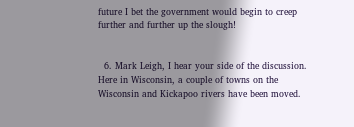future I bet the government would begin to creep further and further up the slough!


  6. Mark Leigh, I hear your side of the discussion. Here in Wisconsin, a couple of towns on the Wisconsin and Kickapoo rivers have been moved.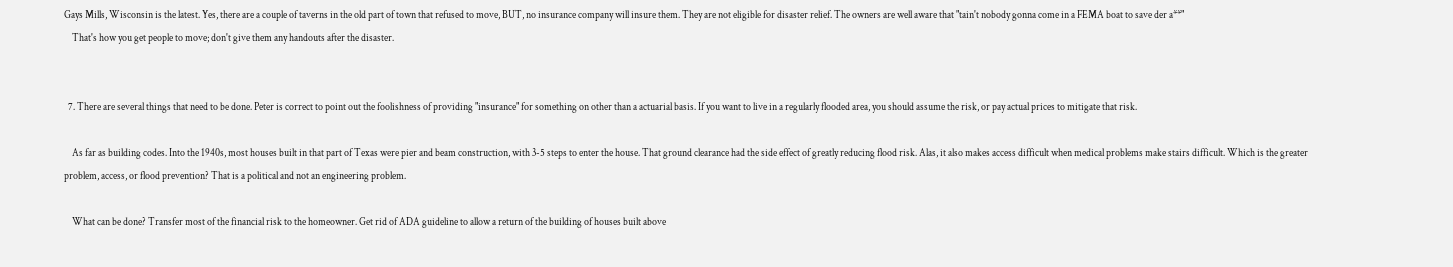Gays Mills, Wisconsin is the latest. Yes, there are a couple of taverns in the old part of town that refused to move, BUT, no insurance company will insure them. They are not eligible for disaster relief. The owners are well aware that "tain't nobody gonna come in a FEMA boat to save der a**"
    That's how you get people to move; don't give them any handouts after the disaster.


  7. There are several things that need to be done. Peter is correct to point out the foolishness of providing "insurance" for something on other than a actuarial basis. If you want to live in a regularly flooded area, you should assume the risk, or pay actual prices to mitigate that risk.

    As far as building codes. Into the 1940s, most houses built in that part of Texas were pier and beam construction, with 3-5 steps to enter the house. That ground clearance had the side effect of greatly reducing flood risk. Alas, it also makes access difficult when medical problems make stairs difficult. Which is the greater problem, access, or flood prevention? That is a political and not an engineering problem.

    What can be done? Transfer most of the financial risk to the homeowner. Get rid of ADA guideline to allow a return of the building of houses built above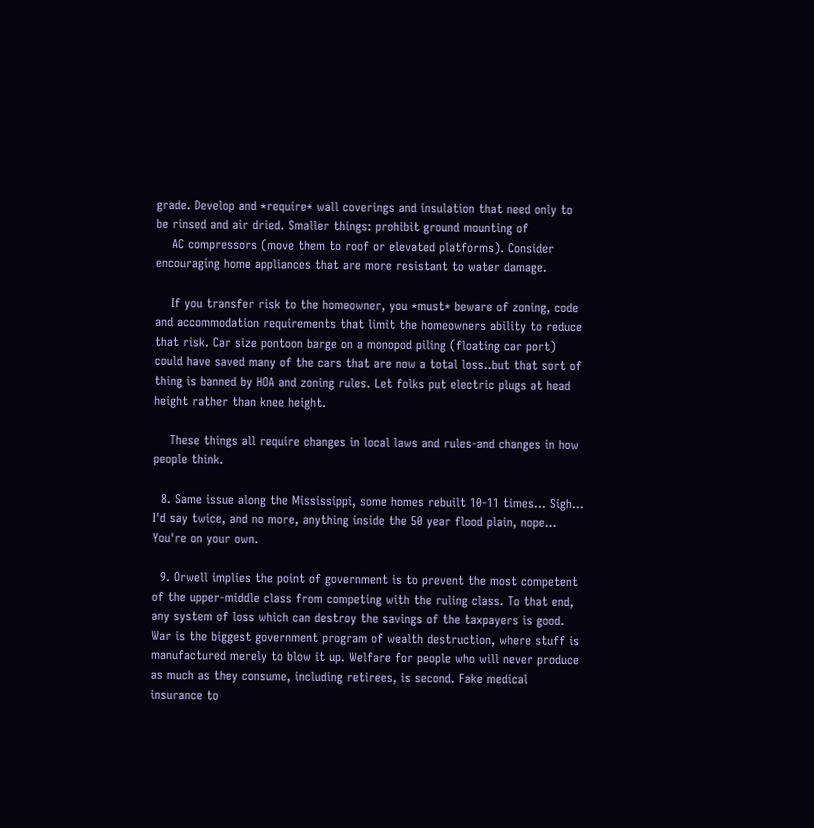grade. Develop and *require* wall coverings and insulation that need only to be rinsed and air dried. Smaller things: prohibit ground mounting of
    AC compressors (move them to roof or elevated platforms). Consider encouraging home appliances that are more resistant to water damage.

    If you transfer risk to the homeowner, you *must* beware of zoning, code and accommodation requirements that limit the homeowners ability to reduce that risk. Car size pontoon barge on a monopod piling (floating car port) could have saved many of the cars that are now a total loss..but that sort of thing is banned by HOA and zoning rules. Let folks put electric plugs at head height rather than knee height.

    These things all require changes in local laws and rules-and changes in how people think.

  8. Same issue along the Mississippi, some homes rebuilt 10-11 times… Sigh… I'd say twice, and no more, anything inside the 50 year flood plain, nope… You're on your own.

  9. Orwell implies the point of government is to prevent the most competent of the upper-middle class from competing with the ruling class. To that end, any system of loss which can destroy the savings of the taxpayers is good. War is the biggest government program of wealth destruction, where stuff is manufactured merely to blow it up. Welfare for people who will never produce as much as they consume, including retirees, is second. Fake medical insurance to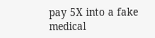pay 5X into a fake medical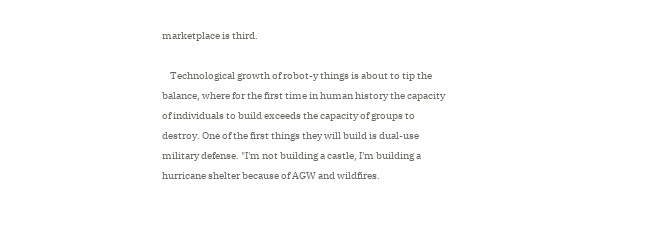marketplace is third.

    Technological growth of robot-y things is about to tip the balance, where for the first time in human history the capacity of individuals to build exceeds the capacity of groups to destroy. One of the first things they will build is dual-use military defense. "I'm not building a castle, I'm building a hurricane shelter because of AGW and wildfires.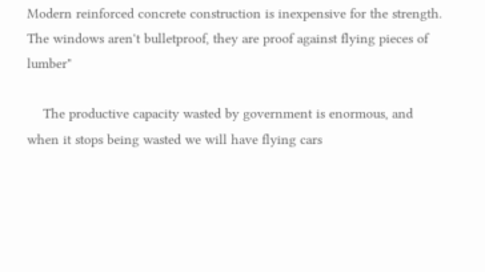Modern reinforced concrete construction is inexpensive for the strength. The windows aren't bulletproof, they are proof against flying pieces of lumber"

    The productive capacity wasted by government is enormous, and when it stops being wasted we will have flying cars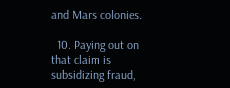and Mars colonies.

  10. Paying out on that claim is subsidizing fraud,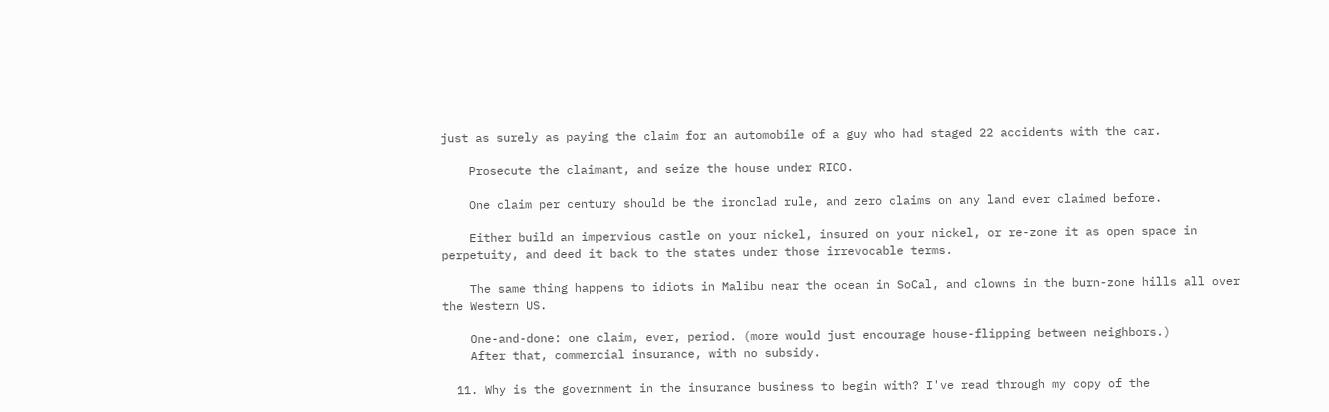just as surely as paying the claim for an automobile of a guy who had staged 22 accidents with the car.

    Prosecute the claimant, and seize the house under RICO.

    One claim per century should be the ironclad rule, and zero claims on any land ever claimed before.

    Either build an impervious castle on your nickel, insured on your nickel, or re-zone it as open space in perpetuity, and deed it back to the states under those irrevocable terms.

    The same thing happens to idiots in Malibu near the ocean in SoCal, and clowns in the burn-zone hills all over the Western US.

    One-and-done: one claim, ever, period. (more would just encourage house-flipping between neighbors.)
    After that, commercial insurance, with no subsidy.

  11. Why is the government in the insurance business to begin with? I've read through my copy of the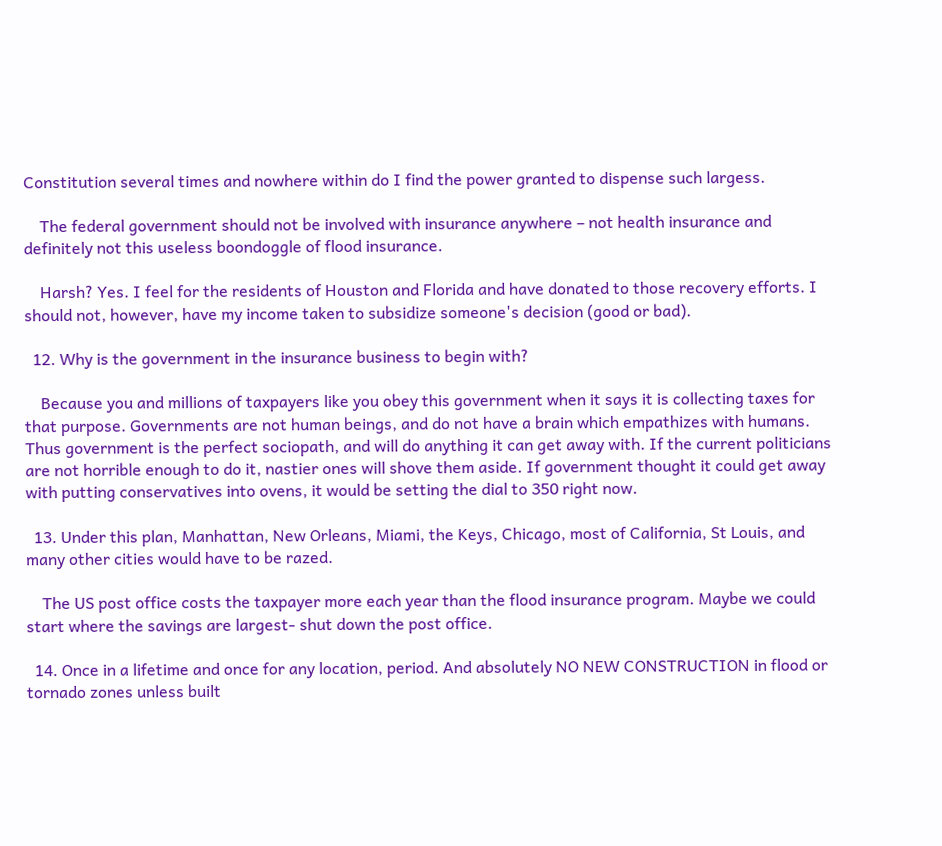Constitution several times and nowhere within do I find the power granted to dispense such largess.

    The federal government should not be involved with insurance anywhere – not health insurance and definitely not this useless boondoggle of flood insurance.

    Harsh? Yes. I feel for the residents of Houston and Florida and have donated to those recovery efforts. I should not, however, have my income taken to subsidize someone's decision (good or bad).

  12. Why is the government in the insurance business to begin with?

    Because you and millions of taxpayers like you obey this government when it says it is collecting taxes for that purpose. Governments are not human beings, and do not have a brain which empathizes with humans. Thus government is the perfect sociopath, and will do anything it can get away with. If the current politicians are not horrible enough to do it, nastier ones will shove them aside. If government thought it could get away with putting conservatives into ovens, it would be setting the dial to 350 right now.

  13. Under this plan, Manhattan, New Orleans, Miami, the Keys, Chicago, most of California, St Louis, and many other cities would have to be razed.

    The US post office costs the taxpayer more each year than the flood insurance program. Maybe we could start where the savings are largest- shut down the post office.

  14. Once in a lifetime and once for any location, period. And absolutely NO NEW CONSTRUCTION in flood or tornado zones unless built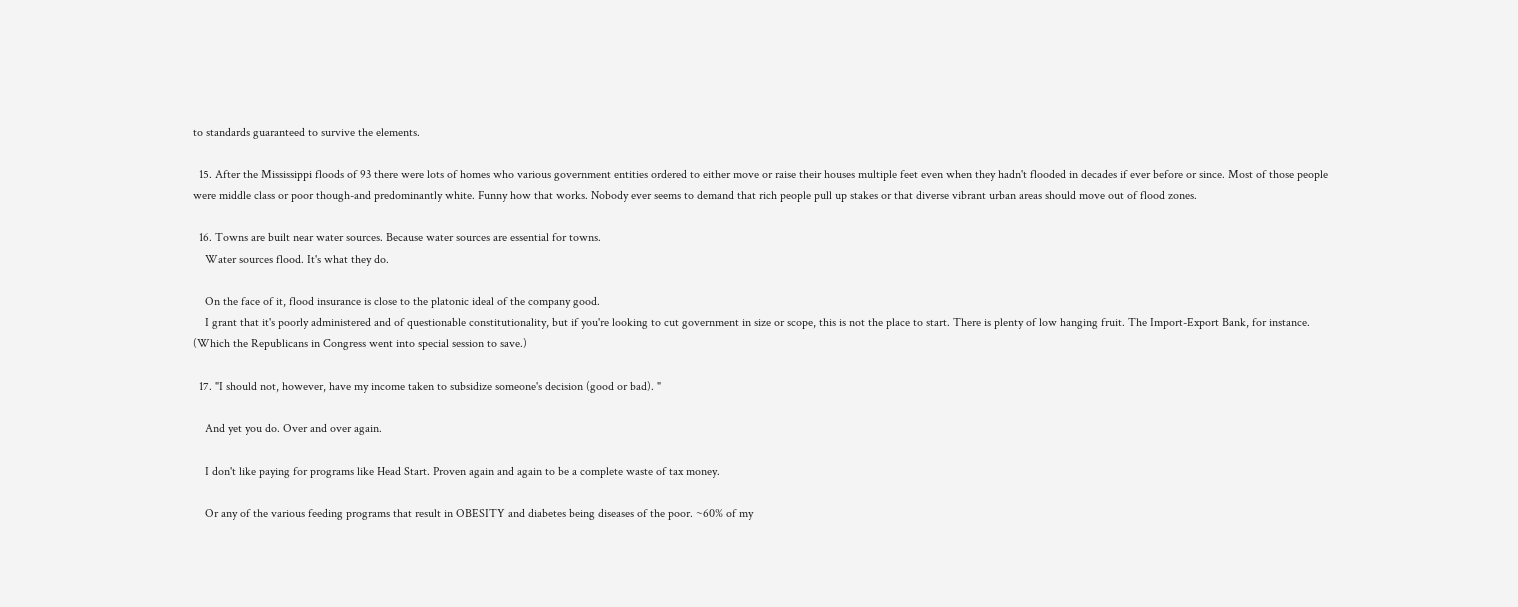to standards guaranteed to survive the elements.

  15. After the Mississippi floods of 93 there were lots of homes who various government entities ordered to either move or raise their houses multiple feet even when they hadn't flooded in decades if ever before or since. Most of those people were middle class or poor though-and predominantly white. Funny how that works. Nobody ever seems to demand that rich people pull up stakes or that diverse vibrant urban areas should move out of flood zones.

  16. Towns are built near water sources. Because water sources are essential for towns.
    Water sources flood. It's what they do.

    On the face of it, flood insurance is close to the platonic ideal of the company good.
    I grant that it's poorly administered and of questionable constitutionality, but if you're looking to cut government in size or scope, this is not the place to start. There is plenty of low hanging fruit. The Import-Export Bank, for instance. (Which the Republicans in Congress went into special session to save.)

  17. "I should not, however, have my income taken to subsidize someone's decision (good or bad). "

    And yet you do. Over and over again.

    I don't like paying for programs like Head Start. Proven again and again to be a complete waste of tax money.

    Or any of the various feeding programs that result in OBESITY and diabetes being diseases of the poor. ~60% of my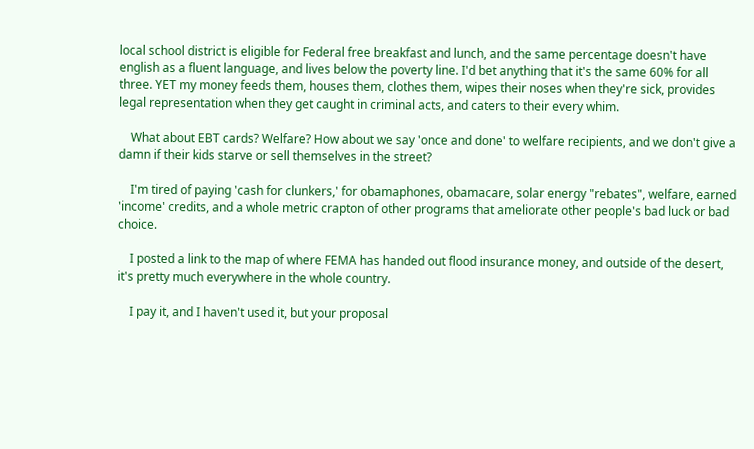local school district is eligible for Federal free breakfast and lunch, and the same percentage doesn't have english as a fluent language, and lives below the poverty line. I'd bet anything that it's the same 60% for all three. YET my money feeds them, houses them, clothes them, wipes their noses when they're sick, provides legal representation when they get caught in criminal acts, and caters to their every whim.

    What about EBT cards? Welfare? How about we say 'once and done' to welfare recipients, and we don't give a damn if their kids starve or sell themselves in the street?

    I'm tired of paying 'cash for clunkers,' for obamaphones, obamacare, solar energy "rebates", welfare, earned 'income' credits, and a whole metric crapton of other programs that ameliorate other people's bad luck or bad choice.

    I posted a link to the map of where FEMA has handed out flood insurance money, and outside of the desert, it's pretty much everywhere in the whole country.

    I pay it, and I haven't used it, but your proposal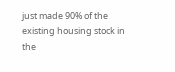just made 90% of the existing housing stock in the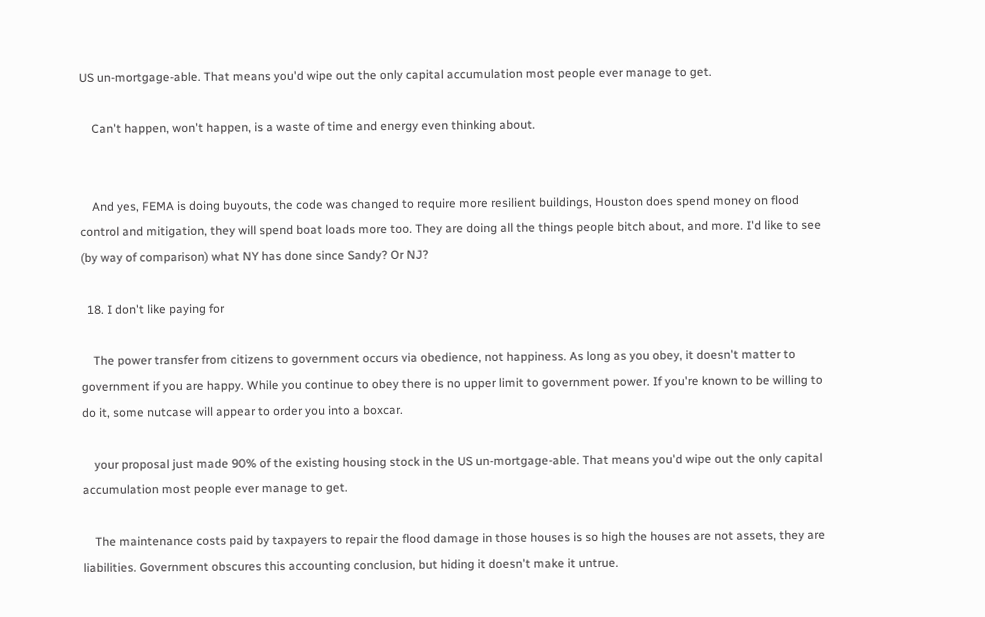US un-mortgage-able. That means you'd wipe out the only capital accumulation most people ever manage to get.

    Can't happen, won't happen, is a waste of time and energy even thinking about.


    And yes, FEMA is doing buyouts, the code was changed to require more resilient buildings, Houston does spend money on flood control and mitigation, they will spend boat loads more too. They are doing all the things people bitch about, and more. I'd like to see (by way of comparison) what NY has done since Sandy? Or NJ?

  18. I don't like paying for

    The power transfer from citizens to government occurs via obedience, not happiness. As long as you obey, it doesn't matter to government if you are happy. While you continue to obey there is no upper limit to government power. If you're known to be willing to do it, some nutcase will appear to order you into a boxcar.

    your proposal just made 90% of the existing housing stock in the US un-mortgage-able. That means you'd wipe out the only capital accumulation most people ever manage to get.

    The maintenance costs paid by taxpayers to repair the flood damage in those houses is so high the houses are not assets, they are liabilities. Government obscures this accounting conclusion, but hiding it doesn't make it untrue.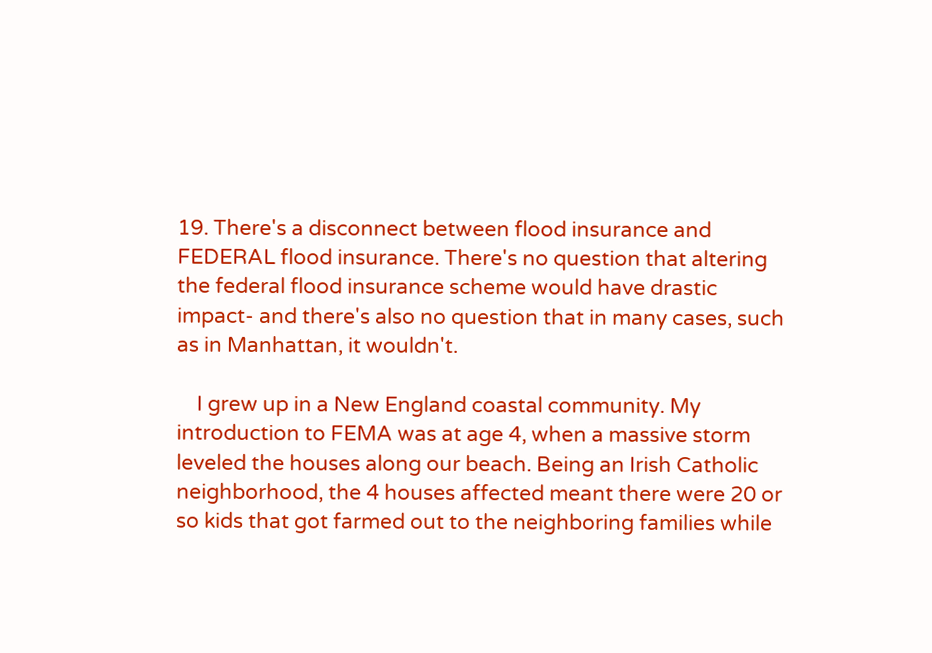19. There's a disconnect between flood insurance and FEDERAL flood insurance. There's no question that altering the federal flood insurance scheme would have drastic impact- and there's also no question that in many cases, such as in Manhattan, it wouldn't.

    I grew up in a New England coastal community. My introduction to FEMA was at age 4, when a massive storm leveled the houses along our beach. Being an Irish Catholic neighborhood, the 4 houses affected meant there were 20 or so kids that got farmed out to the neighboring families while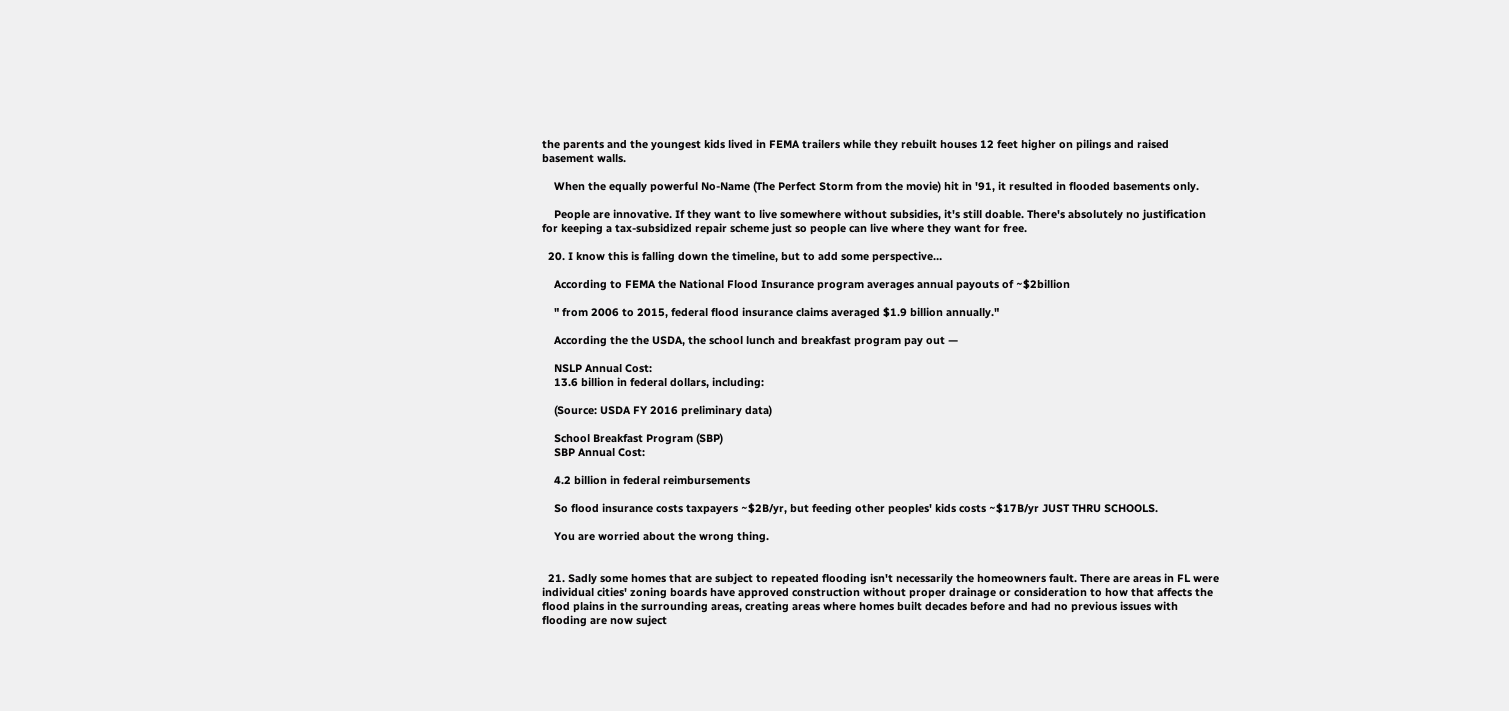the parents and the youngest kids lived in FEMA trailers while they rebuilt houses 12 feet higher on pilings and raised basement walls.

    When the equally powerful No-Name (The Perfect Storm from the movie) hit in '91, it resulted in flooded basements only.

    People are innovative. If they want to live somewhere without subsidies, it's still doable. There's absolutely no justification for keeping a tax-subsidized repair scheme just so people can live where they want for free.

  20. I know this is falling down the timeline, but to add some perspective…

    According to FEMA the National Flood Insurance program averages annual payouts of ~$2billion

    " from 2006 to 2015, federal flood insurance claims averaged $1.9 billion annually."

    According the the USDA, the school lunch and breakfast program pay out —

    NSLP Annual Cost:
    13.6 billion in federal dollars, including:

    (Source: USDA FY 2016 preliminary data)

    School Breakfast Program (SBP)
    SBP Annual Cost:

    4.2 billion in federal reimbursements

    So flood insurance costs taxpayers ~$2B/yr, but feeding other peoples' kids costs ~$17B/yr JUST THRU SCHOOLS.

    You are worried about the wrong thing.


  21. Sadly some homes that are subject to repeated flooding isn't necessarily the homeowners fault. There are areas in FL were individual cities' zoning boards have approved construction without proper drainage or consideration to how that affects the flood plains in the surrounding areas, creating areas where homes built decades before and had no previous issues with flooding are now suject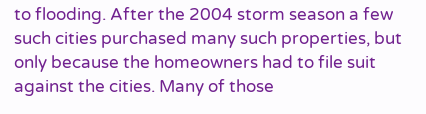to flooding. After the 2004 storm season a few such cities purchased many such properties, but only because the homeowners had to file suit against the cities. Many of those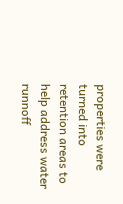properties were turned into retention areas to help address water runnoff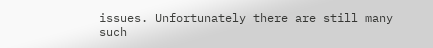issues. Unfortunately there are still many such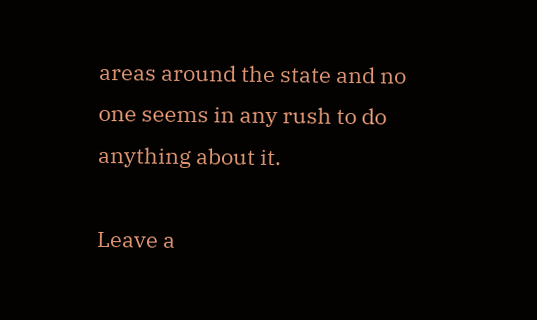areas around the state and no one seems in any rush to do anything about it.

Leave a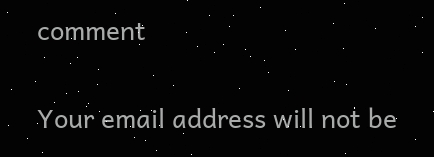comment

Your email address will not be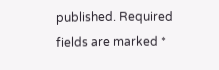published. Required fields are marked *